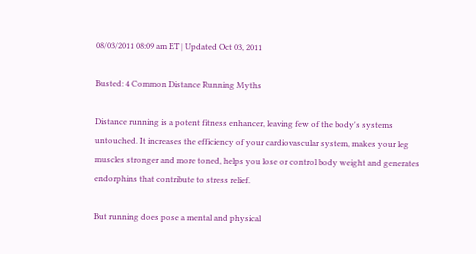08/03/2011 08:09 am ET | Updated Oct 03, 2011

Busted: 4 Common Distance Running Myths

Distance running is a potent fitness enhancer, leaving few of the body's systems untouched. It increases the efficiency of your cardiovascular system, makes your leg muscles stronger and more toned, helps you lose or control body weight and generates endorphins that contribute to stress relief.

But running does pose a mental and physical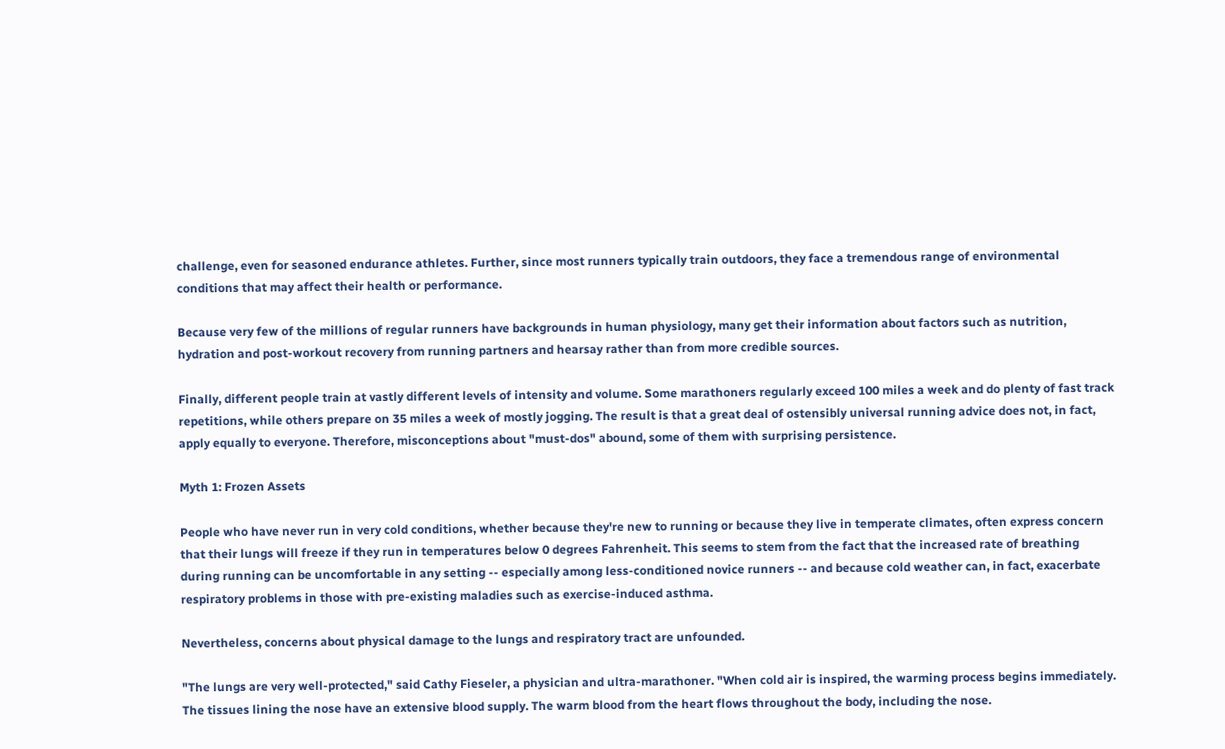challenge, even for seasoned endurance athletes. Further, since most runners typically train outdoors, they face a tremendous range of environmental conditions that may affect their health or performance.

Because very few of the millions of regular runners have backgrounds in human physiology, many get their information about factors such as nutrition, hydration and post-workout recovery from running partners and hearsay rather than from more credible sources.

Finally, different people train at vastly different levels of intensity and volume. Some marathoners regularly exceed 100 miles a week and do plenty of fast track repetitions, while others prepare on 35 miles a week of mostly jogging. The result is that a great deal of ostensibly universal running advice does not, in fact, apply equally to everyone. Therefore, misconceptions about "must-dos" abound, some of them with surprising persistence.

Myth 1: Frozen Assets

People who have never run in very cold conditions, whether because they're new to running or because they live in temperate climates, often express concern that their lungs will freeze if they run in temperatures below 0 degrees Fahrenheit. This seems to stem from the fact that the increased rate of breathing during running can be uncomfortable in any setting -- especially among less-conditioned novice runners -- and because cold weather can, in fact, exacerbate respiratory problems in those with pre-existing maladies such as exercise-induced asthma.

Nevertheless, concerns about physical damage to the lungs and respiratory tract are unfounded.

"The lungs are very well-protected," said Cathy Fieseler, a physician and ultra-marathoner. "When cold air is inspired, the warming process begins immediately. The tissues lining the nose have an extensive blood supply. The warm blood from the heart flows throughout the body, including the nose.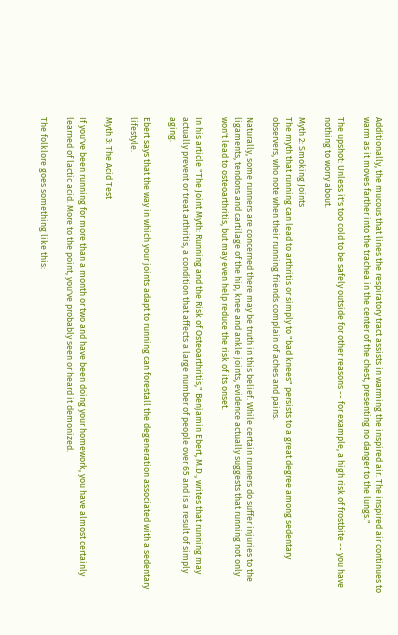Additionally, the mucous that lines the respiratory tract assists in warming the inspired air. The inspired air continues to warm as it moves farther into the trachea in the center of the chest, presenting no danger to the lungs."

The upshot: Unless it's too cold to be safely outside for other reasons -- for example, a high risk of frostbite -- you have nothing to worry about.

Myth 2: Smoking Joints
The myth that running can lead to arthritis or simply to "bad knees" persists to a great degree among sedentary observers, who note when their running friends complain of aches and pains.

Naturally, some runners are concerned there may be truth in this belief. While certain runners do suffer injuries to the ligaments, tendons and cartilage of the hip, knee and ankle joints, evidence actually suggests that running not only won't lead to osteoarthritis, but may even help reduce the risk of its onset.

In his article "The Joint Myth: Running and the Risk of Osteoarthritis," Benjamin Ebert, M.D., writes that running may actually prevent or treat arthritis, a condition that affects a large number of people over 65 and is a result of simply aging.

Ebert says that the way in which your joints adapt to running can forestall the degeneration associated with a sedentary lifestyle.

Myth 3: The Acid Test

If you've been running for more than a month or two and have been doing your homework, you have almost certainly learned of lactic acid. More to the point, you've probably seen or heard it demonized.

The folklore goes something like this: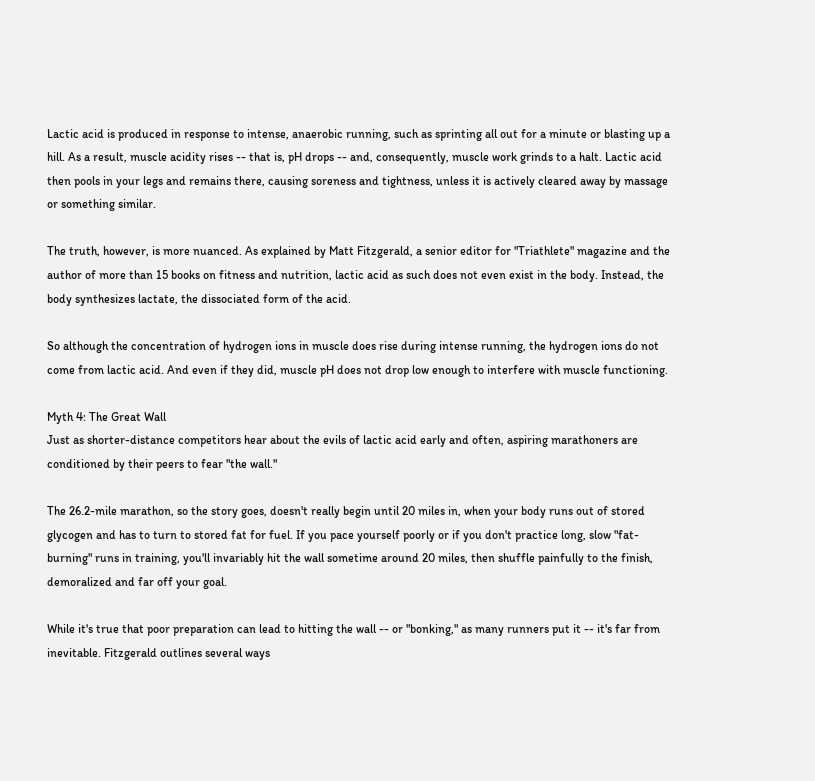Lactic acid is produced in response to intense, anaerobic running, such as sprinting all out for a minute or blasting up a hill. As a result, muscle acidity rises -- that is, pH drops -- and, consequently, muscle work grinds to a halt. Lactic acid then pools in your legs and remains there, causing soreness and tightness, unless it is actively cleared away by massage or something similar.

The truth, however, is more nuanced. As explained by Matt Fitzgerald, a senior editor for "Triathlete" magazine and the author of more than 15 books on fitness and nutrition, lactic acid as such does not even exist in the body. Instead, the body synthesizes lactate, the dissociated form of the acid.

So although the concentration of hydrogen ions in muscle does rise during intense running, the hydrogen ions do not come from lactic acid. And even if they did, muscle pH does not drop low enough to interfere with muscle functioning.

Myth 4: The Great Wall
Just as shorter-distance competitors hear about the evils of lactic acid early and often, aspiring marathoners are conditioned by their peers to fear "the wall."

The 26.2-mile marathon, so the story goes, doesn't really begin until 20 miles in, when your body runs out of stored glycogen and has to turn to stored fat for fuel. If you pace yourself poorly or if you don't practice long, slow "fat-burning" runs in training, you'll invariably hit the wall sometime around 20 miles, then shuffle painfully to the finish, demoralized and far off your goal.

While it's true that poor preparation can lead to hitting the wall -- or "bonking," as many runners put it -- it's far from inevitable. Fitzgerald outlines several ways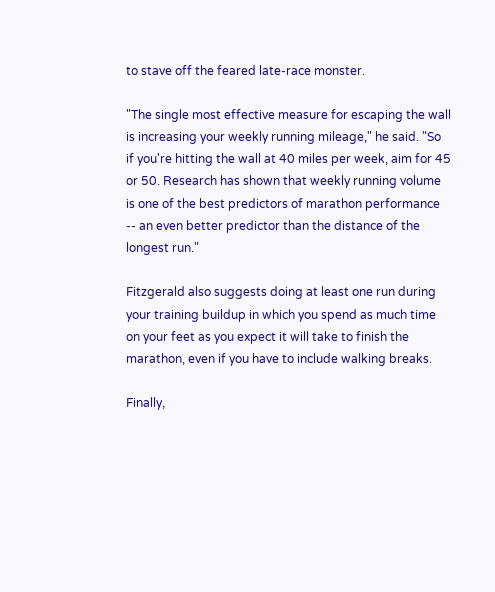to stave off the feared late-race monster.

"The single most effective measure for escaping the wall is increasing your weekly running mileage," he said. "So if you're hitting the wall at 40 miles per week, aim for 45 or 50. Research has shown that weekly running volume is one of the best predictors of marathon performance -- an even better predictor than the distance of the longest run."

Fitzgerald also suggests doing at least one run during your training buildup in which you spend as much time on your feet as you expect it will take to finish the marathon, even if you have to include walking breaks.

Finally,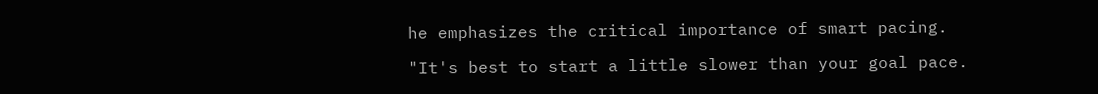he emphasizes the critical importance of smart pacing.

"It's best to start a little slower than your goal pace.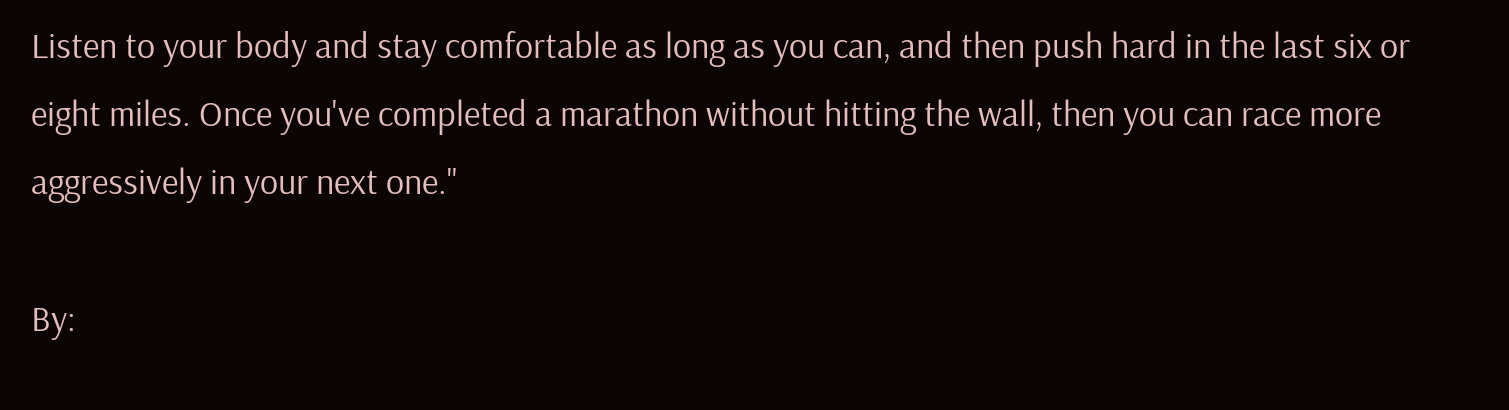Listen to your body and stay comfortable as long as you can, and then push hard in the last six or eight miles. Once you've completed a marathon without hitting the wall, then you can race more aggressively in your next one."

By: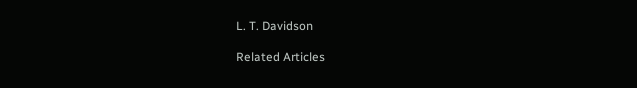L. T. Davidson

Related Articles